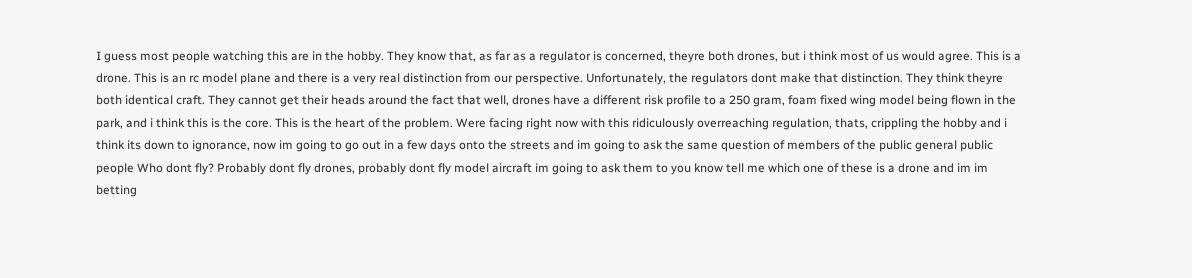I guess most people watching this are in the hobby. They know that, as far as a regulator is concerned, theyre both drones, but i think most of us would agree. This is a drone. This is an rc model plane and there is a very real distinction from our perspective. Unfortunately, the regulators dont make that distinction. They think theyre both identical craft. They cannot get their heads around the fact that well, drones have a different risk profile to a 250 gram, foam fixed wing model being flown in the park, and i think this is the core. This is the heart of the problem. Were facing right now with this ridiculously overreaching regulation, thats, crippling the hobby and i think its down to ignorance, now im going to go out in a few days onto the streets and im going to ask the same question of members of the public general public people Who dont fly? Probably dont fly drones, probably dont fly model aircraft im going to ask them to you know tell me which one of these is a drone and im im betting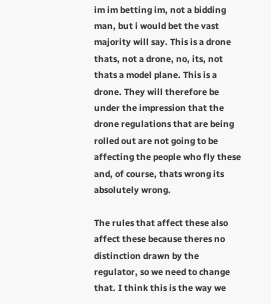im im betting im, not a bidding man, but i would bet the vast majority will say. This is a drone thats, not a drone, no, its, not thats a model plane. This is a drone. They will therefore be under the impression that the drone regulations that are being rolled out are not going to be affecting the people who fly these and, of course, thats wrong its absolutely wrong.

The rules that affect these also affect these because theres no distinction drawn by the regulator, so we need to change that. I think this is the way we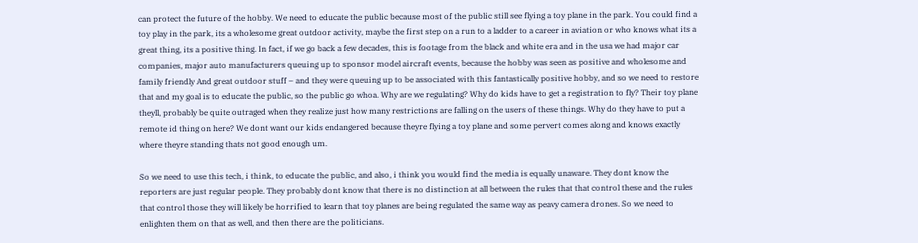can protect the future of the hobby. We need to educate the public because most of the public still see flying a toy plane in the park. You could find a toy play in the park, its a wholesome great outdoor activity, maybe the first step on a run to a ladder to a career in aviation or who knows what its a great thing, its a positive thing. In fact, if we go back a few decades, this is footage from the black and white era and in the usa we had major car companies, major auto manufacturers queuing up to sponsor model aircraft events, because the hobby was seen as positive and wholesome and family friendly And great outdoor stuff – and they were queuing up to be associated with this fantastically positive hobby, and so we need to restore that and my goal is to educate the public, so the public go whoa. Why are we regulating? Why do kids have to get a registration to fly? Their toy plane theyll, probably be quite outraged when they realize just how many restrictions are falling on the users of these things. Why do they have to put a remote id thing on here? We dont want our kids endangered because theyre flying a toy plane and some pervert comes along and knows exactly where theyre standing thats not good enough um.

So we need to use this tech, i think, to educate the public, and also, i think you would find the media is equally unaware. They dont know the reporters are just regular people. They probably dont know that there is no distinction at all between the rules that that control these and the rules that control those they will likely be horrified to learn that toy planes are being regulated the same way as peavy camera drones. So we need to enlighten them on that as well, and then there are the politicians.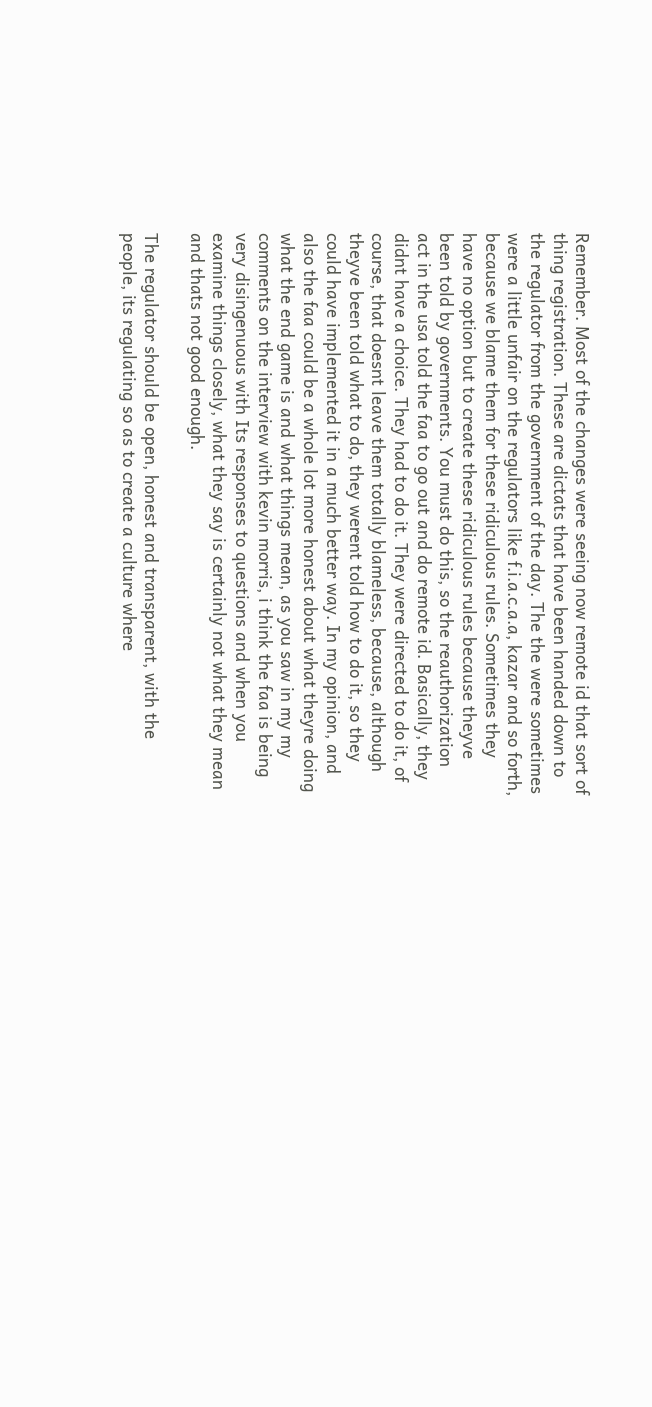Remember. Most of the changes were seeing now remote id that sort of thing registration. These are dictats that have been handed down to the regulator from the government of the day. The the were sometimes were a little unfair on the regulators like f.i.a.c.a.a, kazar and so forth, because we blame them for these ridiculous rules. Sometimes they have no option but to create these ridiculous rules because theyve been told by governments. You must do this, so the reauthorization act in the usa told the faa to go out and do remote id. Basically, they didnt have a choice. They had to do it. They were directed to do it, of course, that doesnt leave them totally blameless, because, although theyve been told what to do, they werent told how to do it, so they could have implemented it in a much better way. In my opinion, and also the faa could be a whole lot more honest about what theyre doing what the end game is and what things mean, as you saw in my my comments on the interview with kevin morris, i think the faa is being very disingenuous with Its responses to questions and when you examine things closely, what they say is certainly not what they mean and thats not good enough.

The regulator should be open, honest and transparent, with the people, its regulating so as to create a culture where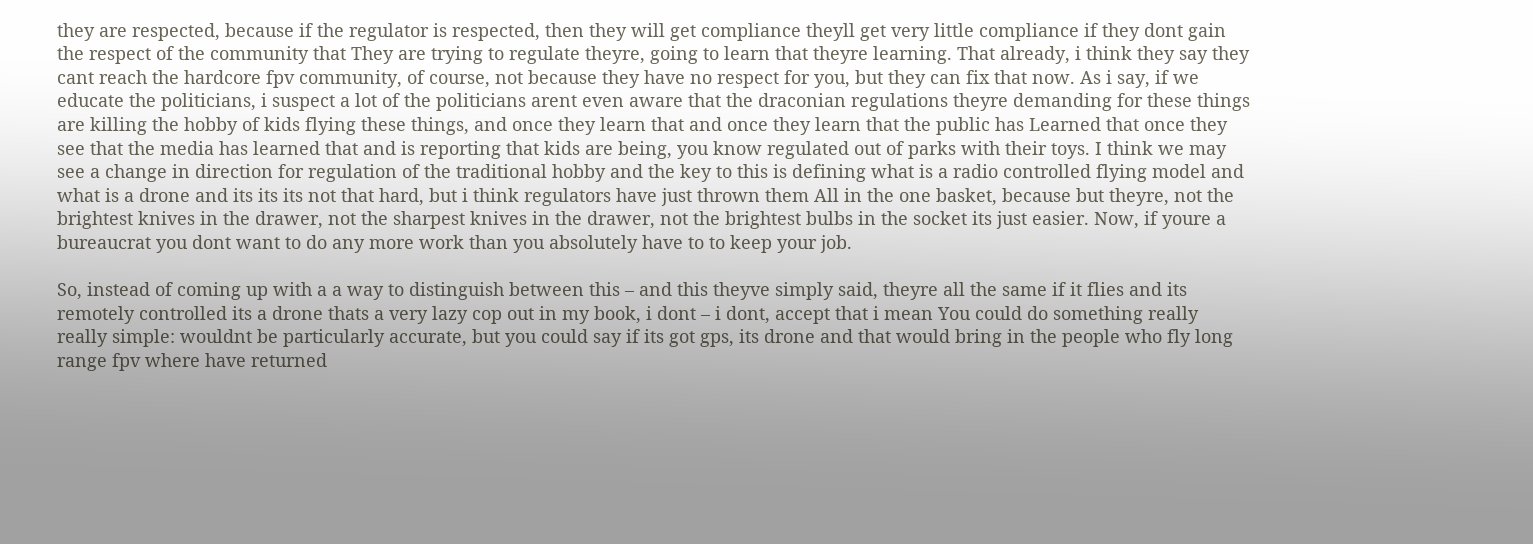they are respected, because if the regulator is respected, then they will get compliance theyll get very little compliance if they dont gain the respect of the community that They are trying to regulate theyre, going to learn that theyre learning. That already, i think they say they cant reach the hardcore fpv community, of course, not because they have no respect for you, but they can fix that now. As i say, if we educate the politicians, i suspect a lot of the politicians arent even aware that the draconian regulations theyre demanding for these things are killing the hobby of kids flying these things, and once they learn that and once they learn that the public has Learned that once they see that the media has learned that and is reporting that kids are being, you know regulated out of parks with their toys. I think we may see a change in direction for regulation of the traditional hobby and the key to this is defining what is a radio controlled flying model and what is a drone and its its its not that hard, but i think regulators have just thrown them All in the one basket, because but theyre, not the brightest knives in the drawer, not the sharpest knives in the drawer, not the brightest bulbs in the socket its just easier. Now, if youre a bureaucrat you dont want to do any more work than you absolutely have to to keep your job.

So, instead of coming up with a a way to distinguish between this – and this theyve simply said, theyre all the same if it flies and its remotely controlled its a drone thats a very lazy cop out in my book, i dont – i dont, accept that i mean You could do something really really simple: wouldnt be particularly accurate, but you could say if its got gps, its drone and that would bring in the people who fly long range fpv where have returned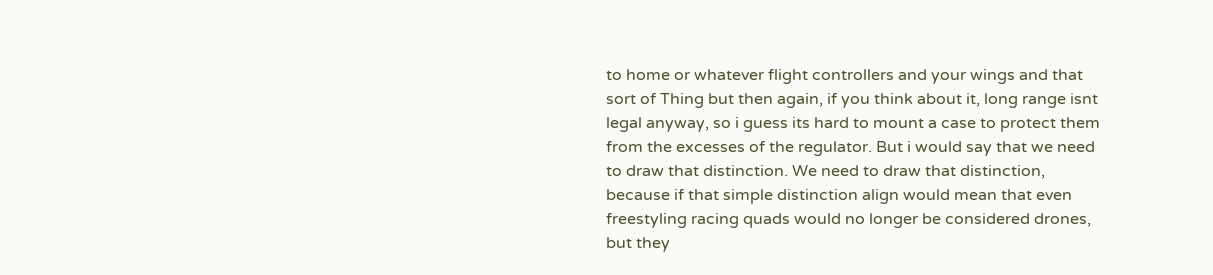to home or whatever flight controllers and your wings and that sort of Thing but then again, if you think about it, long range isnt legal anyway, so i guess its hard to mount a case to protect them from the excesses of the regulator. But i would say that we need to draw that distinction. We need to draw that distinction, because if that simple distinction align would mean that even freestyling racing quads would no longer be considered drones, but they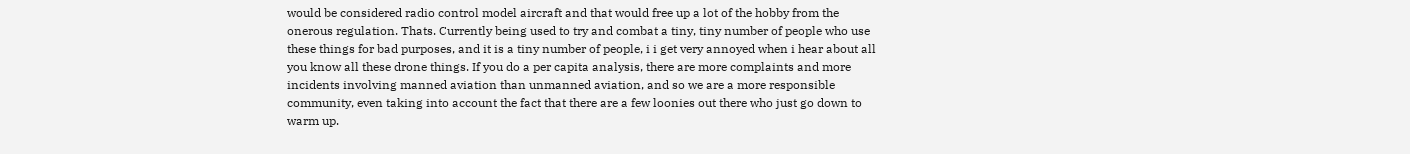would be considered radio control model aircraft and that would free up a lot of the hobby from the onerous regulation. Thats. Currently being used to try and combat a tiny, tiny number of people who use these things for bad purposes, and it is a tiny number of people, i i get very annoyed when i hear about all you know all these drone things. If you do a per capita analysis, there are more complaints and more incidents involving manned aviation than unmanned aviation, and so we are a more responsible community, even taking into account the fact that there are a few loonies out there who just go down to warm up.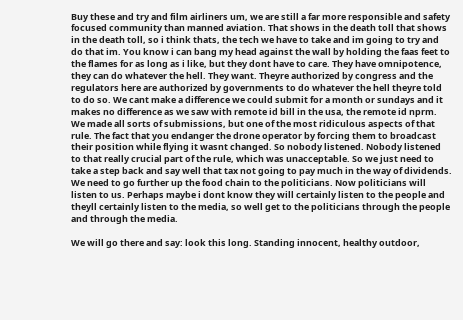Buy these and try and film airliners um, we are still a far more responsible and safety focused community than manned aviation. That shows in the death toll that shows in the death toll, so i think thats, the tech we have to take and im going to try and do that im. You know i can bang my head against the wall by holding the faas feet to the flames for as long as i like, but they dont have to care. They have omnipotence, they can do whatever the hell. They want. Theyre authorized by congress and the regulators here are authorized by governments to do whatever the hell theyre told to do so. We cant make a difference we could submit for a month or sundays and it makes no difference as we saw with remote id bill in the usa, the remote id nprm. We made all sorts of submissions, but one of the most ridiculous aspects of that rule. The fact that you endanger the drone operator by forcing them to broadcast their position while flying it wasnt changed. So nobody listened. Nobody listened to that really crucial part of the rule, which was unacceptable. So we just need to take a step back and say well that tax not going to pay much in the way of dividends. We need to go further up the food chain to the politicians. Now politicians will listen to us. Perhaps maybe i dont know they will certainly listen to the people and theyll certainly listen to the media, so well get to the politicians through the people and through the media.

We will go there and say: look this long. Standing innocent, healthy outdoor,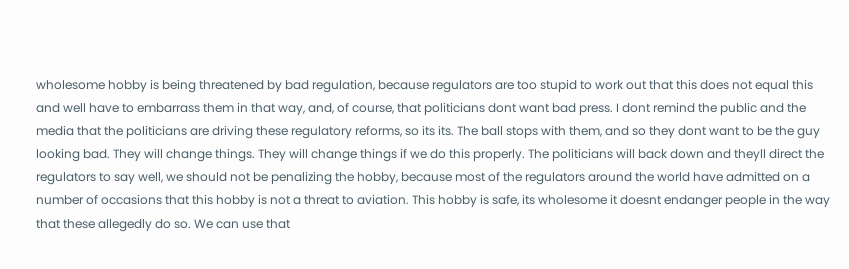wholesome hobby is being threatened by bad regulation, because regulators are too stupid to work out that this does not equal this and well have to embarrass them in that way, and, of course, that politicians dont want bad press. I dont remind the public and the media that the politicians are driving these regulatory reforms, so its its. The ball stops with them, and so they dont want to be the guy looking bad. They will change things. They will change things if we do this properly. The politicians will back down and theyll direct the regulators to say well, we should not be penalizing the hobby, because most of the regulators around the world have admitted on a number of occasions that this hobby is not a threat to aviation. This hobby is safe, its wholesome it doesnt endanger people in the way that these allegedly do so. We can use that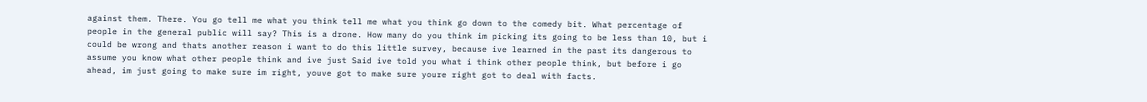against them. There. You go tell me what you think tell me what you think go down to the comedy bit. What percentage of people in the general public will say? This is a drone. How many do you think im picking its going to be less than 10, but i could be wrong and thats another reason i want to do this little survey, because ive learned in the past its dangerous to assume you know what other people think and ive just Said ive told you what i think other people think, but before i go ahead, im just going to make sure im right, youve got to make sure youre right got to deal with facts.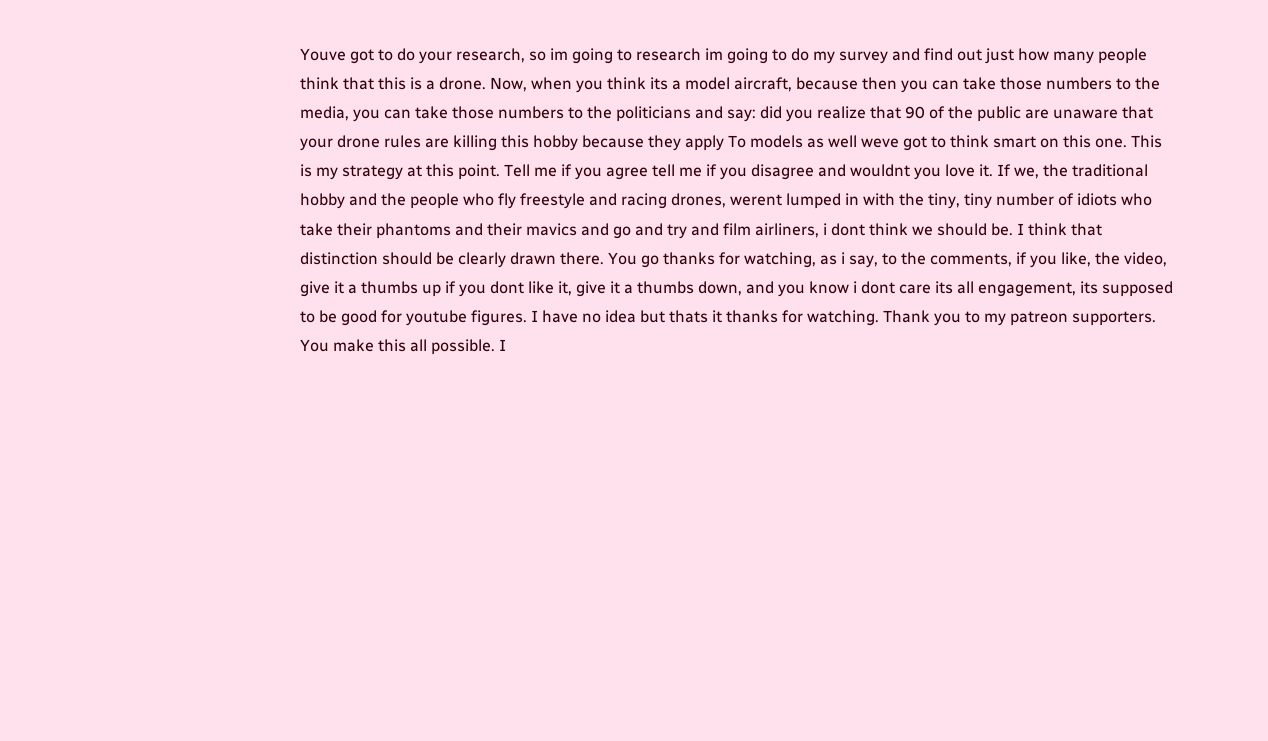Youve got to do your research, so im going to research im going to do my survey and find out just how many people think that this is a drone. Now, when you think its a model aircraft, because then you can take those numbers to the media, you can take those numbers to the politicians and say: did you realize that 90 of the public are unaware that your drone rules are killing this hobby because they apply To models as well weve got to think smart on this one. This is my strategy at this point. Tell me if you agree tell me if you disagree and wouldnt you love it. If we, the traditional hobby and the people who fly freestyle and racing drones, werent lumped in with the tiny, tiny number of idiots who take their phantoms and their mavics and go and try and film airliners, i dont think we should be. I think that distinction should be clearly drawn there. You go thanks for watching, as i say, to the comments, if you like, the video, give it a thumbs up if you dont like it, give it a thumbs down, and you know i dont care its all engagement, its supposed to be good for youtube figures. I have no idea but thats it thanks for watching. Thank you to my patreon supporters. You make this all possible. I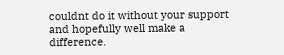couldnt do it without your support and hopefully well make a difference.